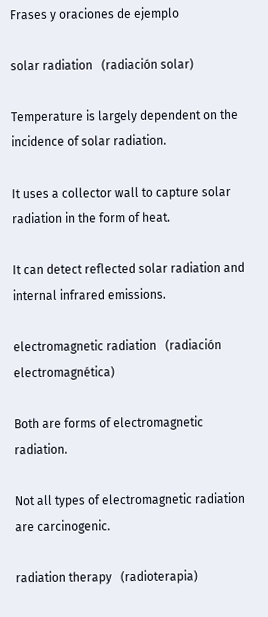Frases y oraciones de ejemplo

solar radiation   (radiación solar)

Temperature is largely dependent on the incidence of solar radiation.

It uses a collector wall to capture solar radiation in the form of heat.

It can detect reflected solar radiation and internal infrared emissions.

electromagnetic radiation   (radiación electromagnética)

Both are forms of electromagnetic radiation.

Not all types of electromagnetic radiation are carcinogenic.

radiation therapy   (radioterapia)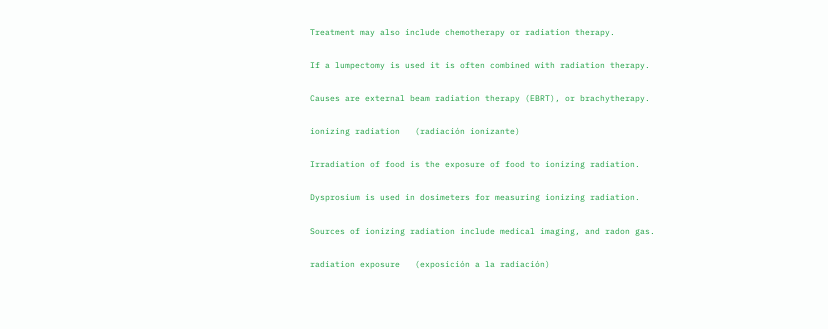Treatment may also include chemotherapy or radiation therapy.

If a lumpectomy is used it is often combined with radiation therapy.

Causes are external beam radiation therapy (EBRT), or brachytherapy.

ionizing radiation   (radiación ionizante)

Irradiation of food is the exposure of food to ionizing radiation.

Dysprosium is used in dosimeters for measuring ionizing radiation.

Sources of ionizing radiation include medical imaging, and radon gas.

radiation exposure   (exposición a la radiación)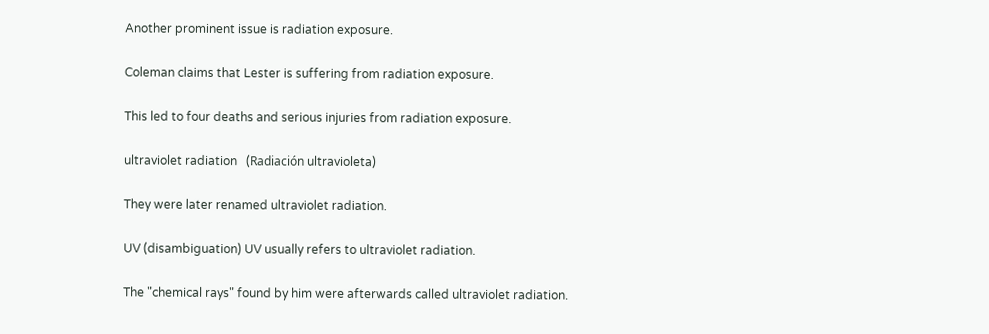Another prominent issue is radiation exposure.

Coleman claims that Lester is suffering from radiation exposure.

This led to four deaths and serious injuries from radiation exposure.

ultraviolet radiation   (Radiación ultravioleta)

They were later renamed ultraviolet radiation.

UV (disambiguation) UV usually refers to ultraviolet radiation.

The "chemical rays" found by him were afterwards called ultraviolet radiation.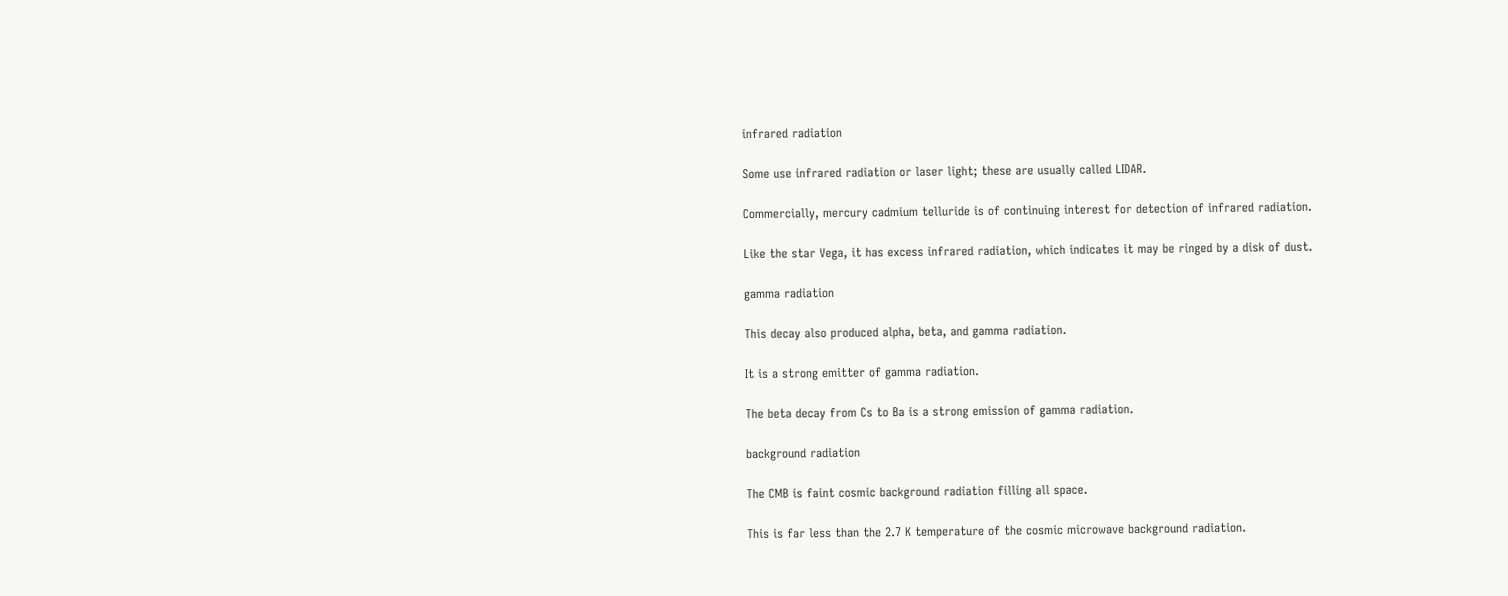infrared radiation

Some use infrared radiation or laser light; these are usually called LIDAR.

Commercially, mercury cadmium telluride is of continuing interest for detection of infrared radiation.

Like the star Vega, it has excess infrared radiation, which indicates it may be ringed by a disk of dust.

gamma radiation

This decay also produced alpha, beta, and gamma radiation.

It is a strong emitter of gamma radiation.

The beta decay from Cs to Ba is a strong emission of gamma radiation.

background radiation

The CMB is faint cosmic background radiation filling all space.

This is far less than the 2.7 K temperature of the cosmic microwave background radiation.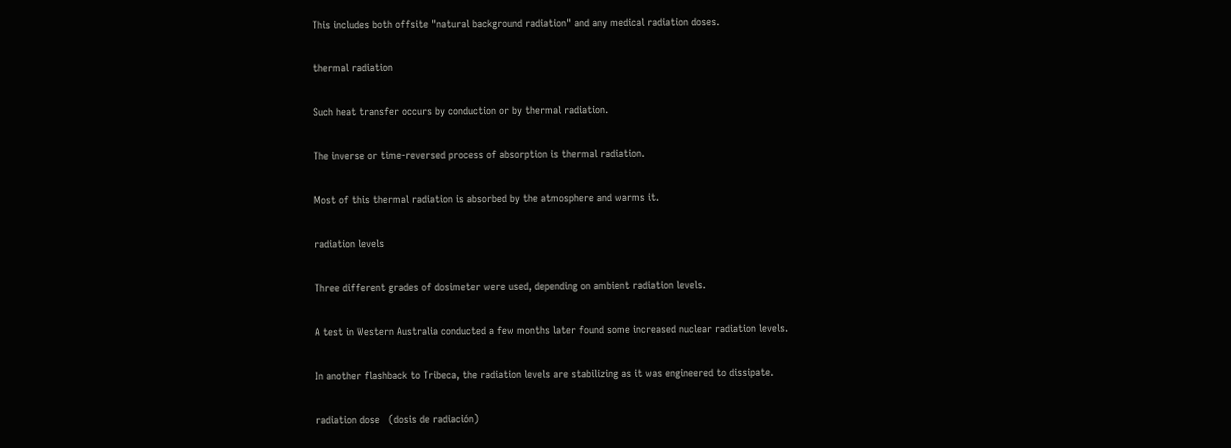This includes both offsite "natural background radiation" and any medical radiation doses.

thermal radiation

Such heat transfer occurs by conduction or by thermal radiation.

The inverse or time-reversed process of absorption is thermal radiation.

Most of this thermal radiation is absorbed by the atmosphere and warms it.

radiation levels

Three different grades of dosimeter were used, depending on ambient radiation levels.

A test in Western Australia conducted a few months later found some increased nuclear radiation levels.

In another flashback to Tribeca, the radiation levels are stabilizing as it was engineered to dissipate.

radiation dose   (dosis de radiación)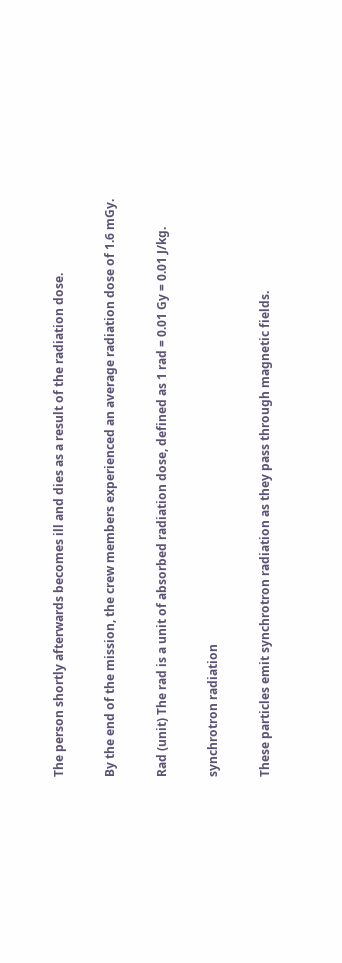The person shortly afterwards becomes ill and dies as a result of the radiation dose.

By the end of the mission, the crew members experienced an average radiation dose of 1.6 mGy.

Rad (unit) The rad is a unit of absorbed radiation dose, defined as 1 rad = 0.01 Gy = 0.01 J/kg.

synchrotron radiation

These particles emit synchrotron radiation as they pass through magnetic fields.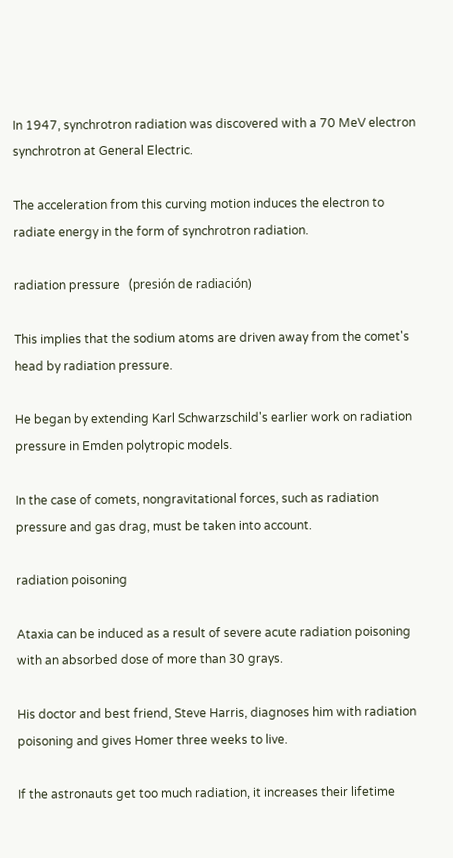In 1947, synchrotron radiation was discovered with a 70 MeV electron synchrotron at General Electric.

The acceleration from this curving motion induces the electron to radiate energy in the form of synchrotron radiation.

radiation pressure   (presión de radiación)

This implies that the sodium atoms are driven away from the comet's head by radiation pressure.

He began by extending Karl Schwarzschild's earlier work on radiation pressure in Emden polytropic models.

In the case of comets, nongravitational forces, such as radiation pressure and gas drag, must be taken into account.

radiation poisoning

Ataxia can be induced as a result of severe acute radiation poisoning with an absorbed dose of more than 30 grays.

His doctor and best friend, Steve Harris, diagnoses him with radiation poisoning and gives Homer three weeks to live.

If the astronauts get too much radiation, it increases their lifetime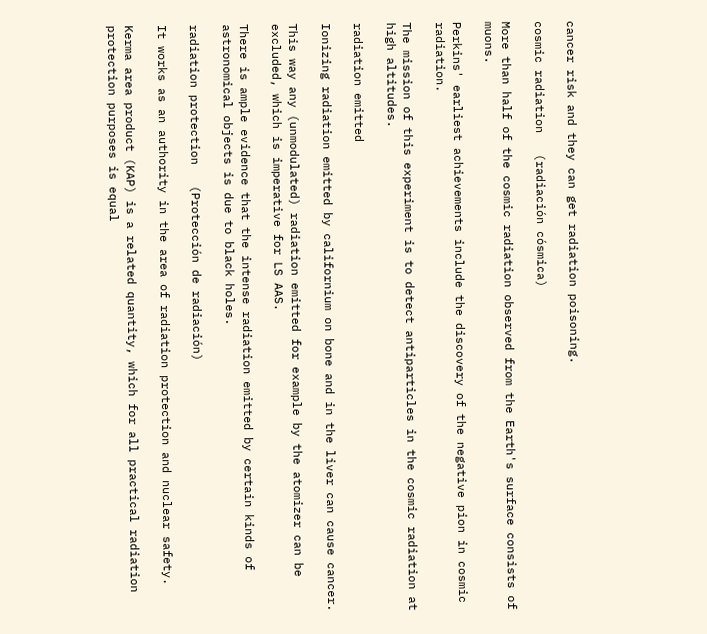cancer risk and they can get radiation poisoning.

cosmic radiation   (radiación cósmica)

More than half of the cosmic radiation observed from the Earth's surface consists of muons.

Perkins' earliest achievements include the discovery of the negative pion in cosmic radiation.

The mission of this experiment is to detect antiparticles in the cosmic radiation at high altitudes.

radiation emitted

Ionizing radiation emitted by californium on bone and in the liver can cause cancer.

This way any (unmodulated) radiation emitted for example by the atomizer can be excluded, which is imperative for LS AAS.

There is ample evidence that the intense radiation emitted by certain kinds of astronomical objects is due to black holes.

radiation protection   (Protección de radiación)

It works as an authority in the area of radiation protection and nuclear safety.

Kerma area product (KAP) is a related quantity, which for all practical radiation protection purposes is equal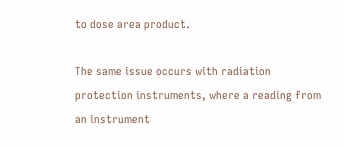to dose area product.

The same issue occurs with radiation protection instruments, where a reading from an instrument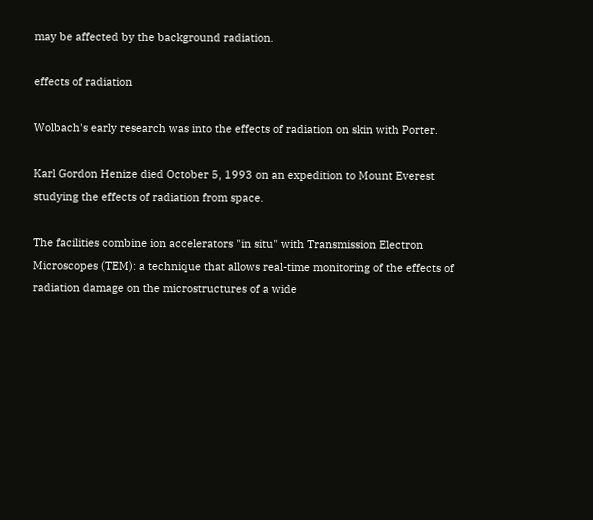may be affected by the background radiation.

effects of radiation

Wolbach's early research was into the effects of radiation on skin with Porter.

Karl Gordon Henize died October 5, 1993 on an expedition to Mount Everest studying the effects of radiation from space.

The facilities combine ion accelerators "in situ" with Transmission Electron Microscopes (TEM): a technique that allows real-time monitoring of the effects of radiation damage on the microstructures of a wide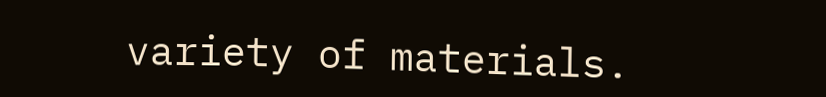variety of materials.